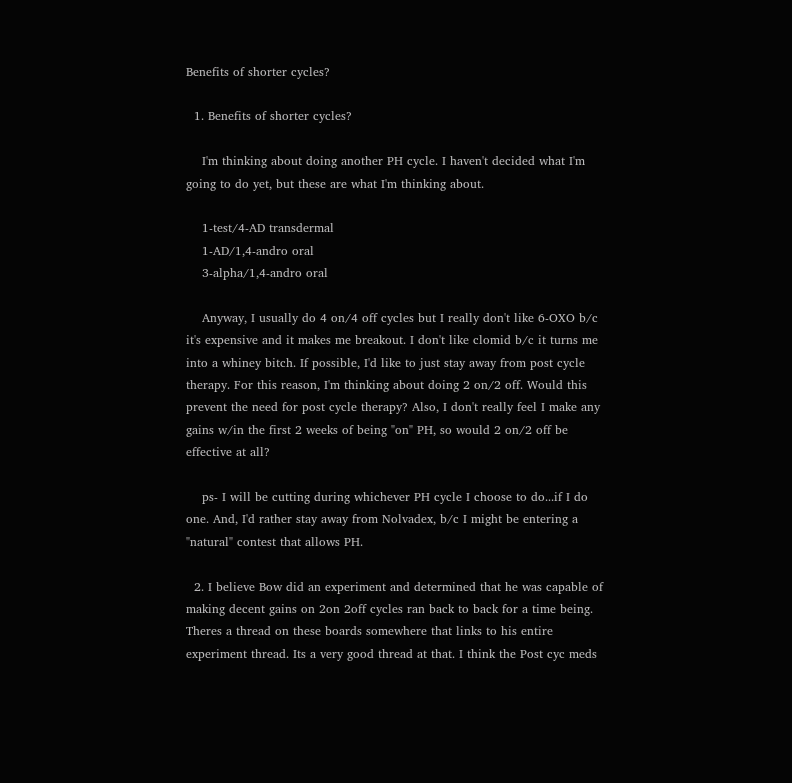Benefits of shorter cycles?

  1. Benefits of shorter cycles?

    I'm thinking about doing another PH cycle. I haven't decided what I'm going to do yet, but these are what I'm thinking about.

    1-test/4-AD transdermal
    1-AD/1,4-andro oral
    3-alpha/1,4-andro oral

    Anyway, I usually do 4 on/4 off cycles but I really don't like 6-OXO b/c it's expensive and it makes me breakout. I don't like clomid b/c it turns me into a whiney bitch. If possible, I'd like to just stay away from post cycle therapy. For this reason, I'm thinking about doing 2 on/2 off. Would this prevent the need for post cycle therapy? Also, I don't really feel I make any gains w/in the first 2 weeks of being "on" PH, so would 2 on/2 off be effective at all?

    ps- I will be cutting during whichever PH cycle I choose to do...if I do one. And, I'd rather stay away from Nolvadex, b/c I might be entering a "natural" contest that allows PH.

  2. I believe Bow did an experiment and determined that he was capable of making decent gains on 2on 2off cycles ran back to back for a time being. Theres a thread on these boards somewhere that links to his entire experiment thread. Its a very good thread at that. I think the Post cyc meds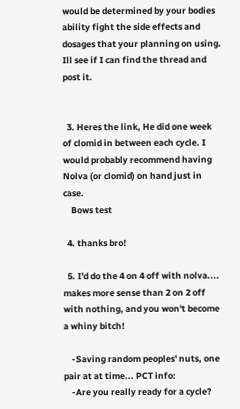would be determined by your bodies ability fight the side effects and dosages that your planning on using. Ill see if I can find the thread and post it.


  3. Heres the link, He did one week of clomid in between each cycle. I would probably recommend having Nolva (or clomid) on hand just in case.
    Bows test

  4. thanks bro!

  5. I'd do the 4 on 4 off with nolva.... makes more sense than 2 on 2 off with nothing, and you won't become a whiny bitch!

    -Saving random peoples' nuts, one pair at at time... PCT info:
    -Are you really ready for a cycle?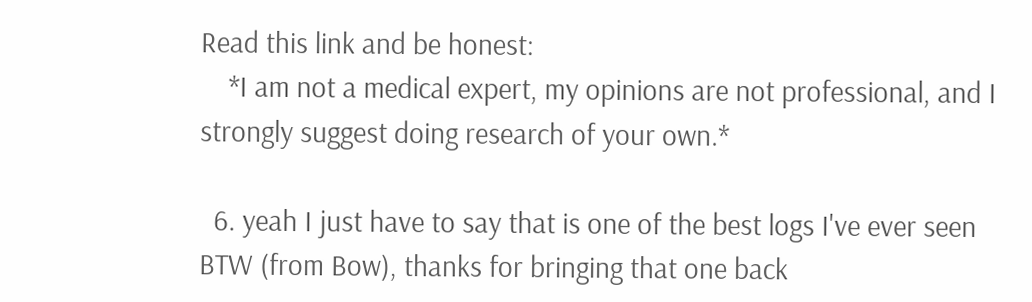Read this link and be honest:
    *I am not a medical expert, my opinions are not professional, and I strongly suggest doing research of your own.*

  6. yeah I just have to say that is one of the best logs I've ever seen BTW (from Bow), thanks for bringing that one back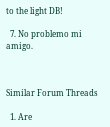to the light DB!

  7. No problemo mi amigo.



Similar Forum Threads

  1. Are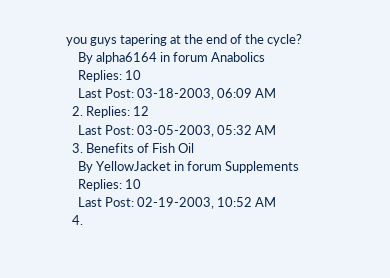you guys tapering at the end of the cycle?
    By alpha6164 in forum Anabolics
    Replies: 10
    Last Post: 03-18-2003, 06:09 AM
  2. Replies: 12
    Last Post: 03-05-2003, 05:32 AM
  3. Benefits of Fish Oil
    By YellowJacket in forum Supplements
    Replies: 10
    Last Post: 02-19-2003, 10:52 AM
  4.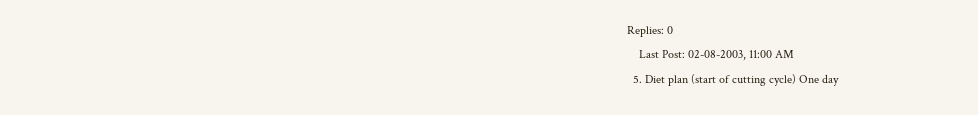Replies: 0
    Last Post: 02-08-2003, 11:00 AM
  5. Diet plan (start of cutting cycle) One day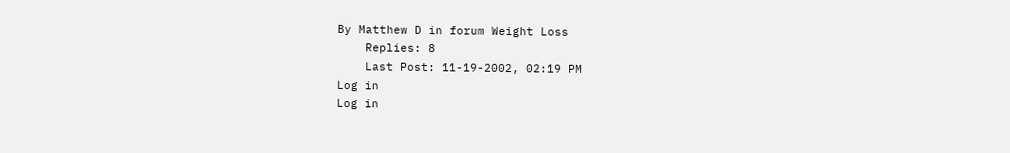By Matthew D in forum Weight Loss
    Replies: 8
    Last Post: 11-19-2002, 02:19 PM
Log in
Log in